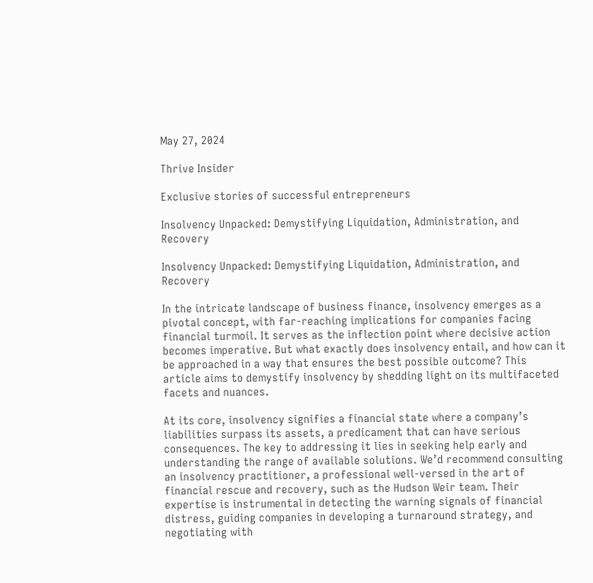May 27, 2024

Thrive Insider

Exclusive stories of successful entrepreneurs

Insolvency Unpacked: Demystifying Liquidation, Administration, and Recovery

Insolvency Unpacked: Demystifying Liquidation, Administration, and Recovery

In the intricate landscape of business finance, insolvency emerges as a pivotal concept, with far-reaching implications for companies facing financial turmoil. It serves as the inflection point where decisive action becomes imperative. But what exactly does insolvency entail, and how can it be approached in a way that ensures the best possible outcome? This article aims to demystify insolvency by shedding light on its multifaceted facets and nuances.

At its core, insolvency signifies a financial state where a company’s liabilities surpass its assets, a predicament that can have serious consequences. The key to addressing it lies in seeking help early and understanding the range of available solutions. We’d recommend consulting an insolvency practitioner, a professional well-versed in the art of financial rescue and recovery, such as the Hudson Weir team. Their expertise is instrumental in detecting the warning signals of financial distress, guiding companies in developing a turnaround strategy, and negotiating with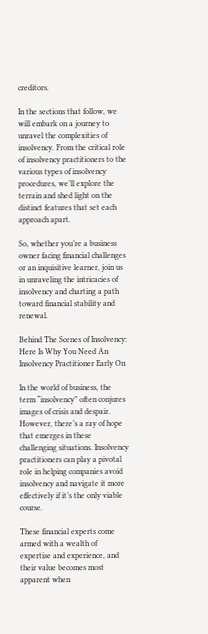creditors.

In the sections that follow, we will embark on a journey to unravel the complexities of insolvency. From the critical role of insolvency practitioners to the various types of insolvency procedures, we’ll explore the terrain and shed light on the distinct features that set each approach apart.

So, whether you’re a business owner facing financial challenges or an inquisitive learner, join us in unraveling the intricacies of insolvency and charting a path toward financial stability and renewal.

Behind The Scenes of Insolvency: Here Is Why You Need An Insolvency Practitioner Early On

In the world of business, the term “insolvency” often conjures images of crisis and despair. However, there’s a ray of hope that emerges in these challenging situations. Insolvency practitioners can play a pivotal role in helping companies avoid insolvency and navigate it more effectively if it’s the only viable course.

These financial experts come armed with a wealth of expertise and experience, and their value becomes most apparent when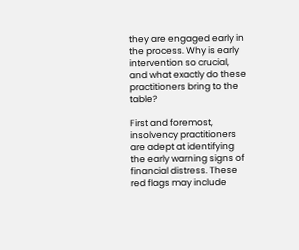they are engaged early in the process. Why is early intervention so crucial, and what exactly do these practitioners bring to the table?

First and foremost, insolvency practitioners are adept at identifying the early warning signs of financial distress. These red flags may include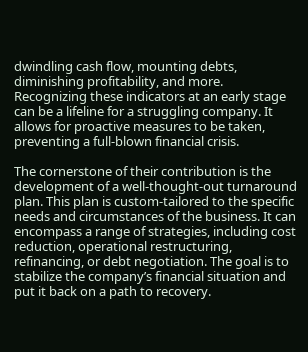dwindling cash flow, mounting debts, diminishing profitability, and more. Recognizing these indicators at an early stage can be a lifeline for a struggling company. It allows for proactive measures to be taken, preventing a full-blown financial crisis.

The cornerstone of their contribution is the development of a well-thought-out turnaround plan. This plan is custom-tailored to the specific needs and circumstances of the business. It can encompass a range of strategies, including cost reduction, operational restructuring, refinancing, or debt negotiation. The goal is to stabilize the company’s financial situation and put it back on a path to recovery.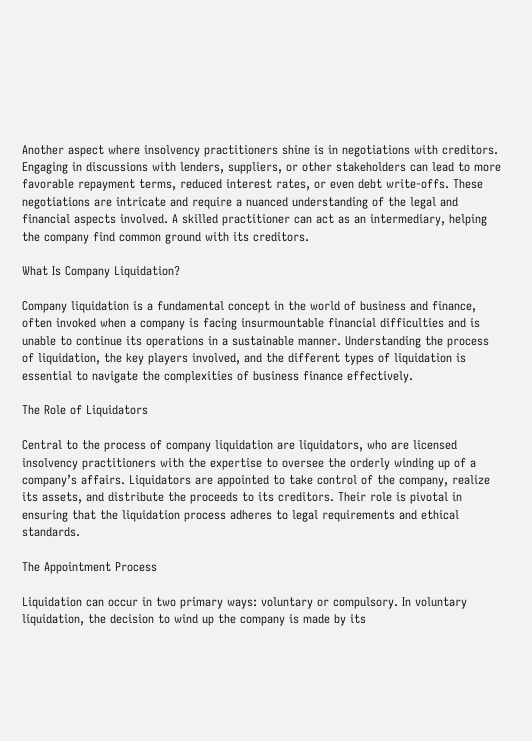Another aspect where insolvency practitioners shine is in negotiations with creditors. Engaging in discussions with lenders, suppliers, or other stakeholders can lead to more favorable repayment terms, reduced interest rates, or even debt write-offs. These negotiations are intricate and require a nuanced understanding of the legal and financial aspects involved. A skilled practitioner can act as an intermediary, helping the company find common ground with its creditors.

What Is Company Liquidation?

Company liquidation is a fundamental concept in the world of business and finance, often invoked when a company is facing insurmountable financial difficulties and is unable to continue its operations in a sustainable manner. Understanding the process of liquidation, the key players involved, and the different types of liquidation is essential to navigate the complexities of business finance effectively.

The Role of Liquidators

Central to the process of company liquidation are liquidators, who are licensed insolvency practitioners with the expertise to oversee the orderly winding up of a company’s affairs. Liquidators are appointed to take control of the company, realize its assets, and distribute the proceeds to its creditors. Their role is pivotal in ensuring that the liquidation process adheres to legal requirements and ethical standards.

The Appointment Process

Liquidation can occur in two primary ways: voluntary or compulsory. In voluntary liquidation, the decision to wind up the company is made by its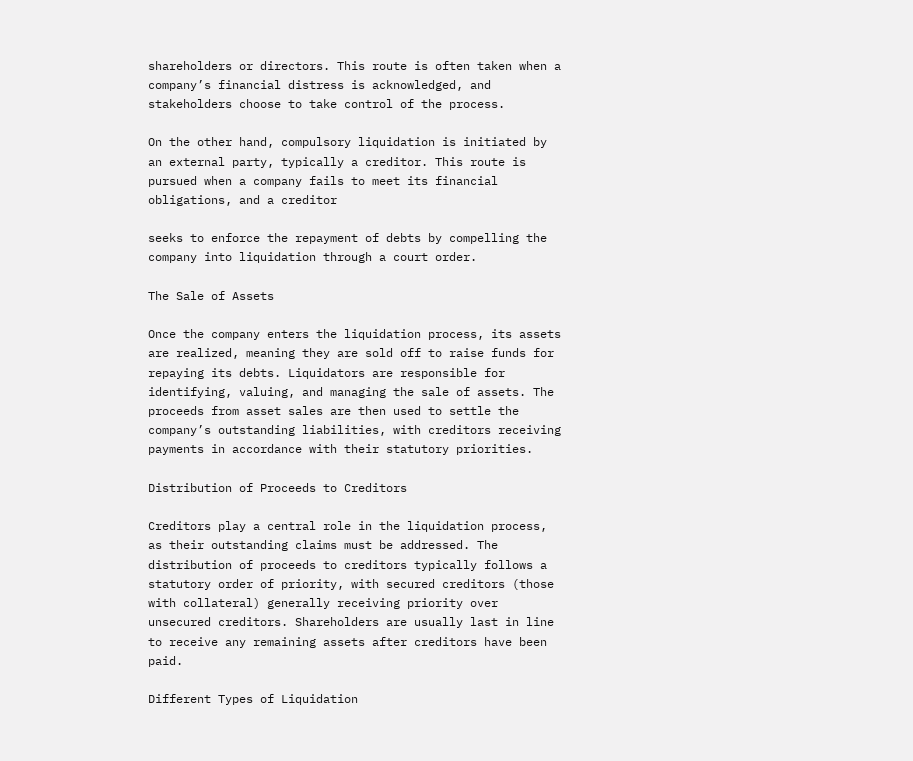shareholders or directors. This route is often taken when a company’s financial distress is acknowledged, and stakeholders choose to take control of the process.

On the other hand, compulsory liquidation is initiated by an external party, typically a creditor. This route is pursued when a company fails to meet its financial obligations, and a creditor

seeks to enforce the repayment of debts by compelling the company into liquidation through a court order.

The Sale of Assets

Once the company enters the liquidation process, its assets are realized, meaning they are sold off to raise funds for repaying its debts. Liquidators are responsible for identifying, valuing, and managing the sale of assets. The proceeds from asset sales are then used to settle the company’s outstanding liabilities, with creditors receiving payments in accordance with their statutory priorities.

Distribution of Proceeds to Creditors

Creditors play a central role in the liquidation process, as their outstanding claims must be addressed. The distribution of proceeds to creditors typically follows a statutory order of priority, with secured creditors (those with collateral) generally receiving priority over unsecured creditors. Shareholders are usually last in line to receive any remaining assets after creditors have been paid.

Different Types of Liquidation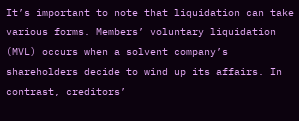It’s important to note that liquidation can take various forms. Members’ voluntary liquidation (MVL) occurs when a solvent company’s shareholders decide to wind up its affairs. In contrast, creditors’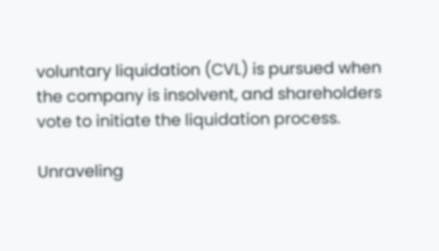voluntary liquidation (CVL) is pursued when the company is insolvent, and shareholders vote to initiate the liquidation process.

Unraveling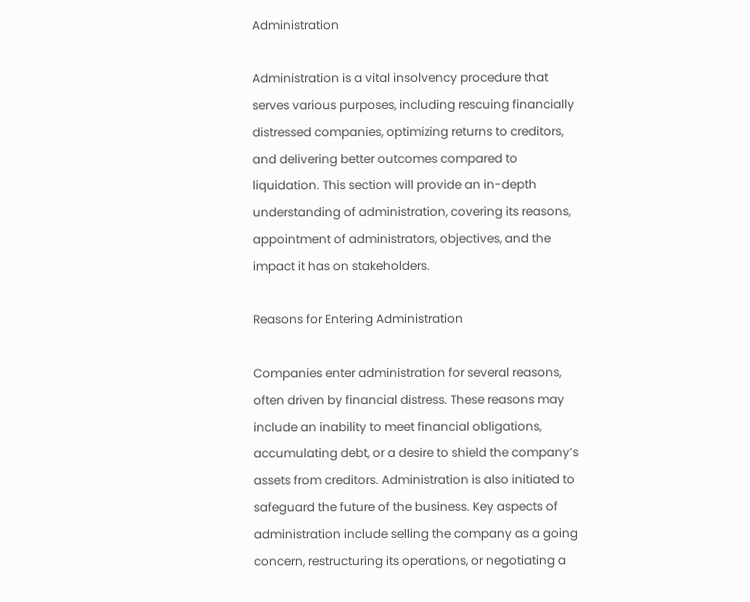Administration

Administration is a vital insolvency procedure that serves various purposes, including rescuing financially distressed companies, optimizing returns to creditors, and delivering better outcomes compared to liquidation. This section will provide an in-depth understanding of administration, covering its reasons, appointment of administrators, objectives, and the impact it has on stakeholders.

Reasons for Entering Administration

Companies enter administration for several reasons, often driven by financial distress. These reasons may include an inability to meet financial obligations, accumulating debt, or a desire to shield the company’s assets from creditors. Administration is also initiated to safeguard the future of the business. Key aspects of administration include selling the company as a going concern, restructuring its operations, or negotiating a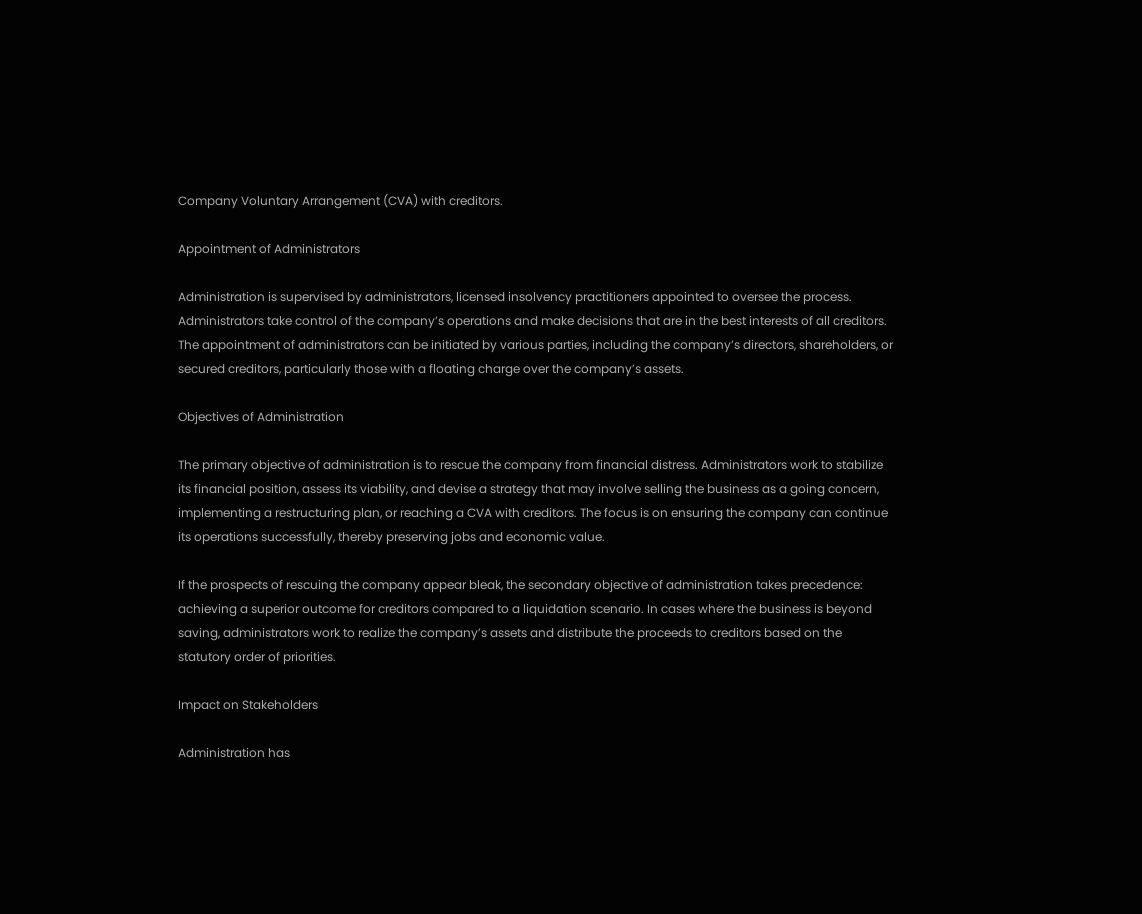Company Voluntary Arrangement (CVA) with creditors.

Appointment of Administrators

Administration is supervised by administrators, licensed insolvency practitioners appointed to oversee the process. Administrators take control of the company’s operations and make decisions that are in the best interests of all creditors. The appointment of administrators can be initiated by various parties, including the company’s directors, shareholders, or secured creditors, particularly those with a floating charge over the company’s assets.

Objectives of Administration

The primary objective of administration is to rescue the company from financial distress. Administrators work to stabilize its financial position, assess its viability, and devise a strategy that may involve selling the business as a going concern, implementing a restructuring plan, or reaching a CVA with creditors. The focus is on ensuring the company can continue its operations successfully, thereby preserving jobs and economic value.

If the prospects of rescuing the company appear bleak, the secondary objective of administration takes precedence: achieving a superior outcome for creditors compared to a liquidation scenario. In cases where the business is beyond saving, administrators work to realize the company’s assets and distribute the proceeds to creditors based on the statutory order of priorities.

Impact on Stakeholders

Administration has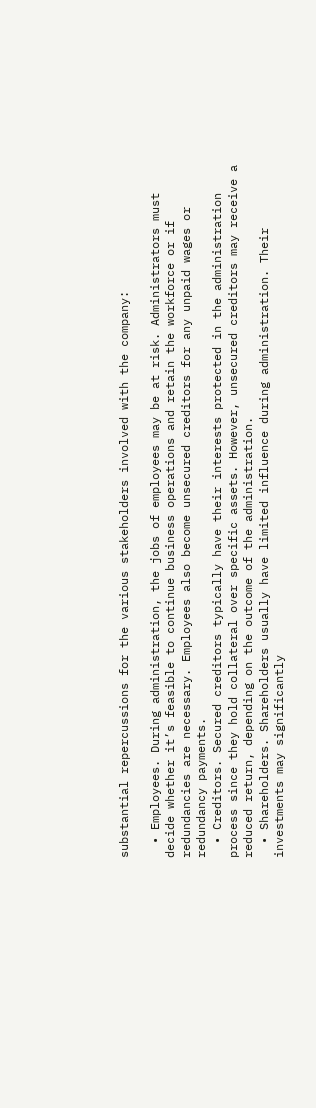substantial repercussions for the various stakeholders involved with the company:

  • Employees. During administration, the jobs of employees may be at risk. Administrators must decide whether it’s feasible to continue business operations and retain the workforce or if redundancies are necessary. Employees also become unsecured creditors for any unpaid wages or redundancy payments.
  • Creditors. Secured creditors typically have their interests protected in the administration process since they hold collateral over specific assets. However, unsecured creditors may receive a reduced return, depending on the outcome of the administration.
  • Shareholders. Shareholders usually have limited influence during administration. Their investments may significantly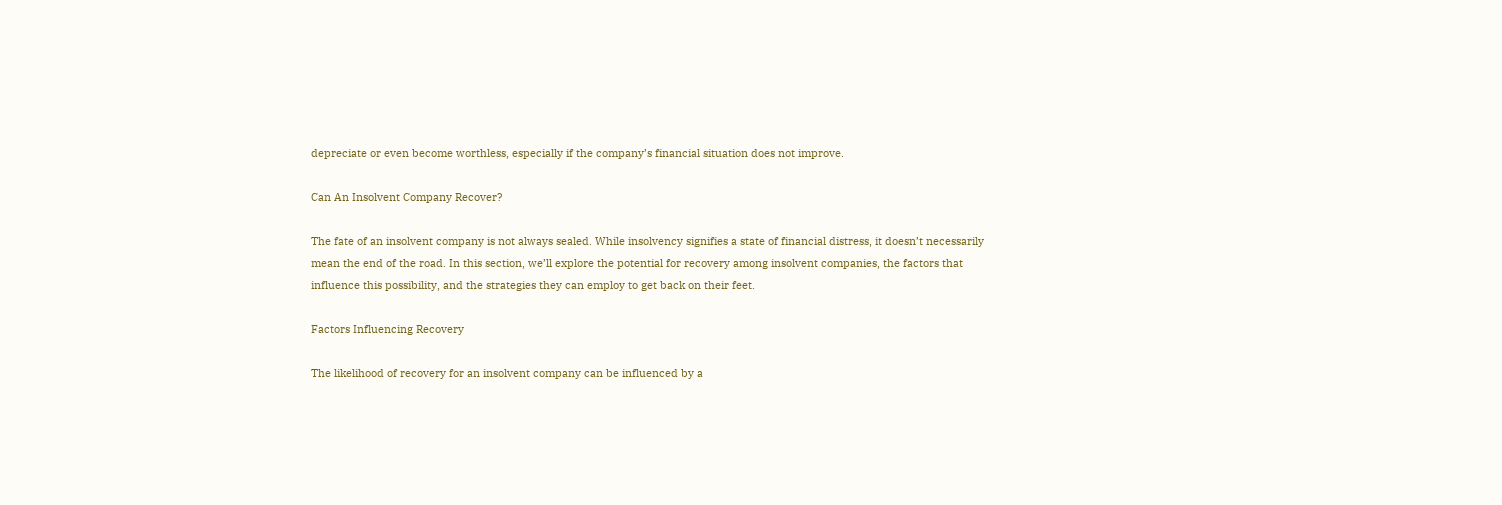depreciate or even become worthless, especially if the company’s financial situation does not improve.

Can An Insolvent Company Recover?

The fate of an insolvent company is not always sealed. While insolvency signifies a state of financial distress, it doesn’t necessarily mean the end of the road. In this section, we’ll explore the potential for recovery among insolvent companies, the factors that influence this possibility, and the strategies they can employ to get back on their feet.

Factors Influencing Recovery

The likelihood of recovery for an insolvent company can be influenced by a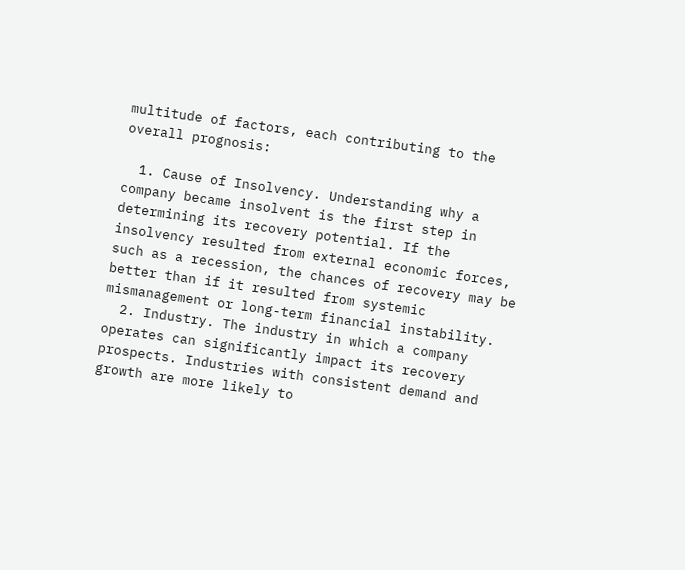multitude of factors, each contributing to the overall prognosis:

  1. Cause of Insolvency. Understanding why a company became insolvent is the first step in determining its recovery potential. If the insolvency resulted from external economic forces, such as a recession, the chances of recovery may be better than if it resulted from systemic mismanagement or long-term financial instability.
  2. Industry. The industry in which a company operates can significantly impact its recovery prospects. Industries with consistent demand and growth are more likely to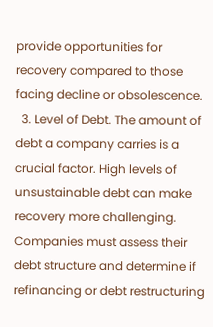provide opportunities for recovery compared to those facing decline or obsolescence.
  3. Level of Debt. The amount of debt a company carries is a crucial factor. High levels of unsustainable debt can make recovery more challenging. Companies must assess their debt structure and determine if refinancing or debt restructuring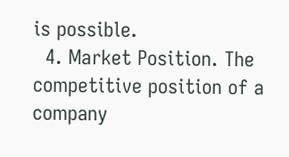is possible.
  4. Market Position. The competitive position of a company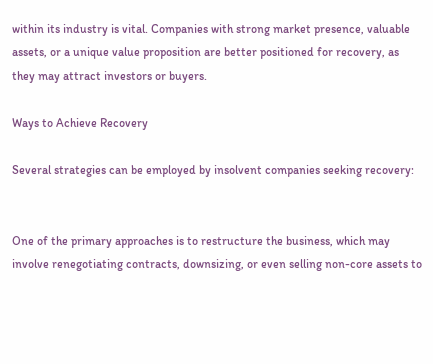within its industry is vital. Companies with strong market presence, valuable assets, or a unique value proposition are better positioned for recovery, as they may attract investors or buyers.

Ways to Achieve Recovery

Several strategies can be employed by insolvent companies seeking recovery:


One of the primary approaches is to restructure the business, which may involve renegotiating contracts, downsizing, or even selling non-core assets to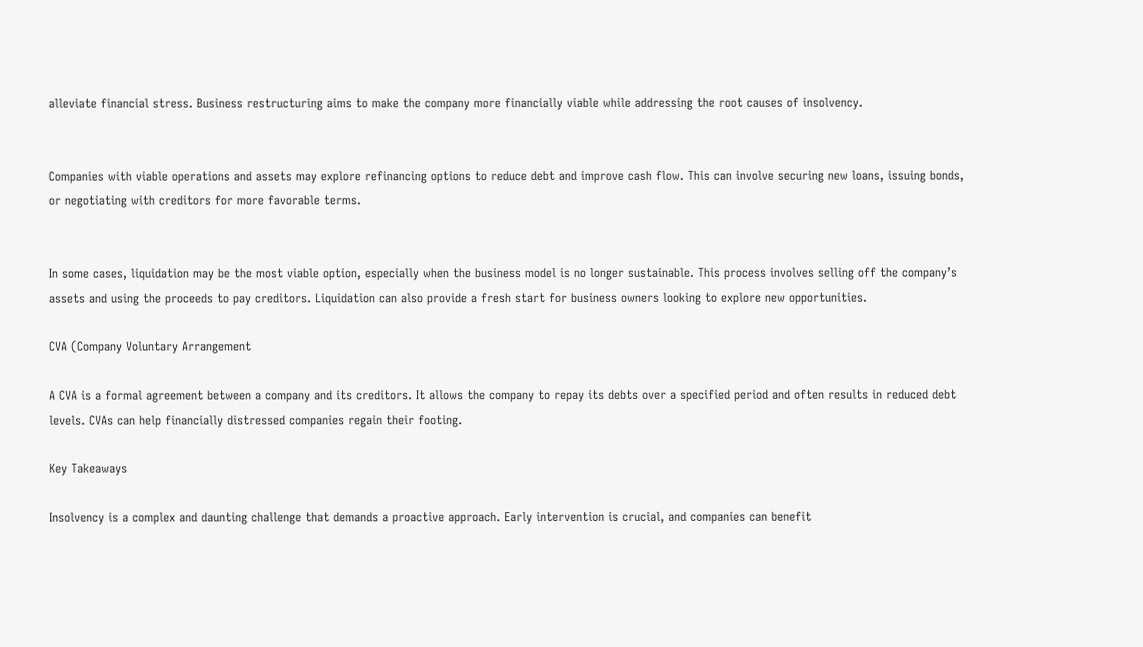alleviate financial stress. Business restructuring aims to make the company more financially viable while addressing the root causes of insolvency.


Companies with viable operations and assets may explore refinancing options to reduce debt and improve cash flow. This can involve securing new loans, issuing bonds, or negotiating with creditors for more favorable terms.


In some cases, liquidation may be the most viable option, especially when the business model is no longer sustainable. This process involves selling off the company’s assets and using the proceeds to pay creditors. Liquidation can also provide a fresh start for business owners looking to explore new opportunities.

CVA (Company Voluntary Arrangement

A CVA is a formal agreement between a company and its creditors. It allows the company to repay its debts over a specified period and often results in reduced debt levels. CVAs can help financially distressed companies regain their footing.

Key Takeaways

Insolvency is a complex and daunting challenge that demands a proactive approach. Early intervention is crucial, and companies can benefit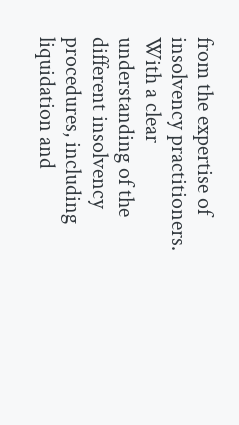from the expertise of insolvency practitioners. With a clear understanding of the different insolvency procedures, including liquidation and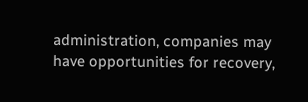administration, companies may have opportunities for recovery,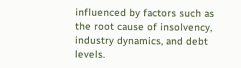influenced by factors such as the root cause of insolvency, industry dynamics, and debt levels.